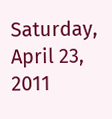Saturday, April 23, 2011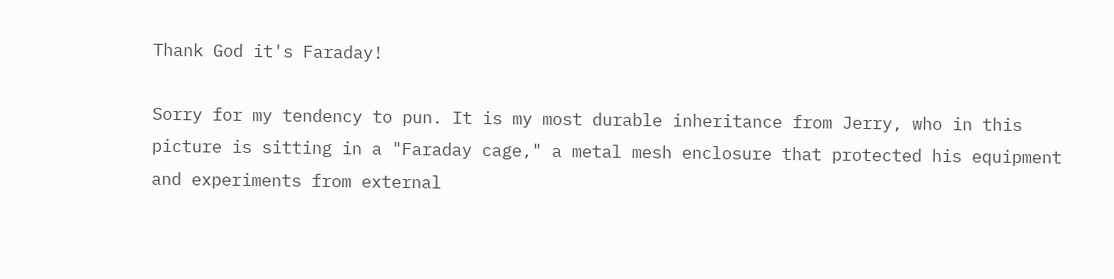Thank God it's Faraday!

Sorry for my tendency to pun. It is my most durable inheritance from Jerry, who in this picture is sitting in a "Faraday cage," a metal mesh enclosure that protected his equipment and experiments from external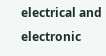electrical and electronic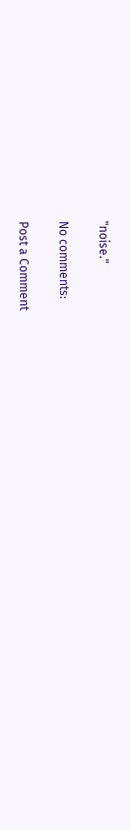"noise."

No comments:

Post a Comment